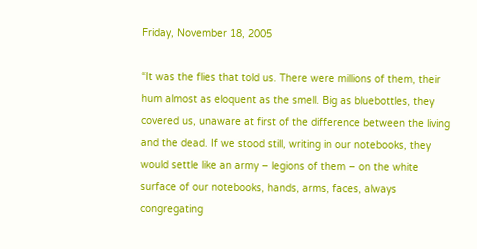Friday, November 18, 2005

“It was the flies that told us. There were millions of them, their hum almost as eloquent as the smell. Big as bluebottles, they covered us, unaware at first of the difference between the living and the dead. If we stood still, writing in our notebooks, they would settle like an army – legions of them – on the white surface of our notebooks, hands, arms, faces, always congregating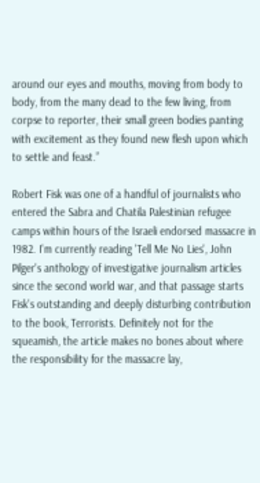around our eyes and mouths, moving from body to body, from the many dead to the few living, from corpse to reporter, their small green bodies panting with excitement as they found new flesh upon which to settle and feast.”

Robert Fisk was one of a handful of journalists who entered the Sabra and Chatila Palestinian refugee camps within hours of the Israeli endorsed massacre in 1982. I'm currently reading 'Tell Me No Lies', John Pilger's anthology of investigative journalism articles since the second world war, and that passage starts Fisk's outstanding and deeply disturbing contribution to the book, Terrorists. Definitely not for the squeamish, the article makes no bones about where the responsibility for the massacre lay,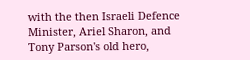with the then Israeli Defence Minister, Ariel Sharon, and Tony Parson's old hero,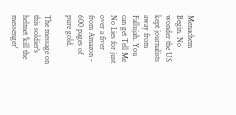Menachem Begin. No wonder the US kept journalists away from Fallujah. You can get Tell Me No Lies for just over a fiver from Amazon - 600 pages of pure gold.

The message on this soldier's helmet 'kill the messenger'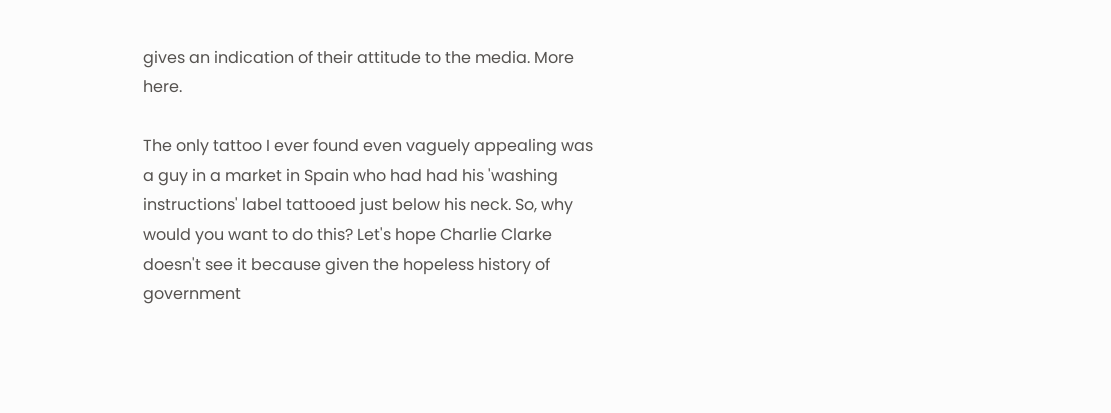gives an indication of their attitude to the media. More here.

The only tattoo I ever found even vaguely appealing was a guy in a market in Spain who had had his 'washing instructions' label tattooed just below his neck. So, why would you want to do this? Let's hope Charlie Clarke doesn't see it because given the hopeless history of government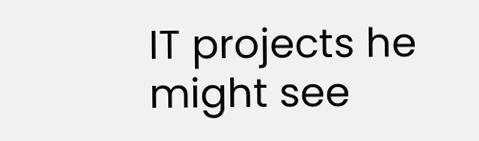IT projects he might see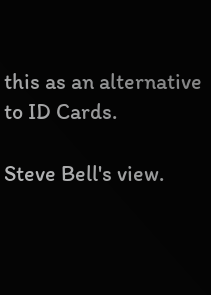this as an alternative to ID Cards.

Steve Bell's view.